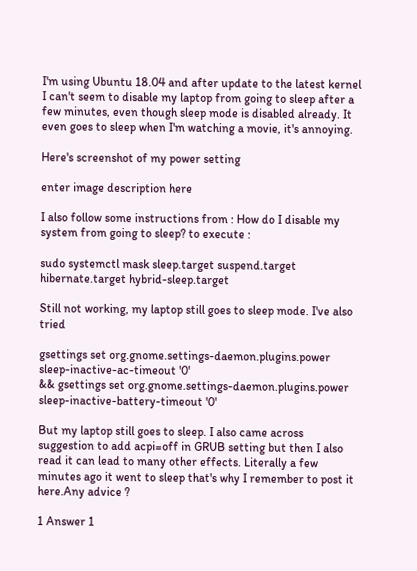I'm using Ubuntu 18.04 and after update to the latest kernel I can't seem to disable my laptop from going to sleep after a few minutes, even though sleep mode is disabled already. It even goes to sleep when I'm watching a movie, it's annoying.

Here's screenshot of my power setting

enter image description here

I also follow some instructions from : How do I disable my system from going to sleep? to execute :

sudo systemctl mask sleep.target suspend.target hibernate.target hybrid-sleep.target

Still not working, my laptop still goes to sleep mode. I've also tried

gsettings set org.gnome.settings-daemon.plugins.power sleep-inactive-ac-timeout '0'
&& gsettings set org.gnome.settings-daemon.plugins.power sleep-inactive-battery-timeout '0'

But my laptop still goes to sleep. I also came across suggestion to add acpi=off in GRUB setting but then I also read it can lead to many other effects. Literally a few minutes ago it went to sleep that's why I remember to post it here.Any advice ?

1 Answer 1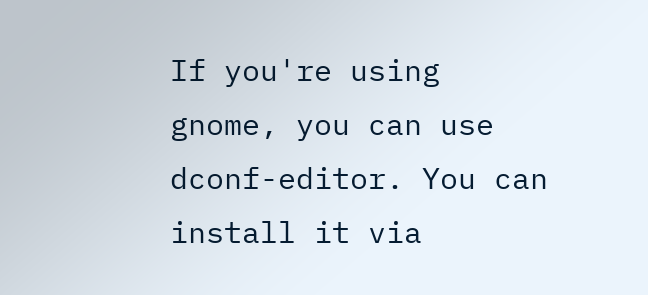If you're using gnome, you can use dconf-editor. You can install it via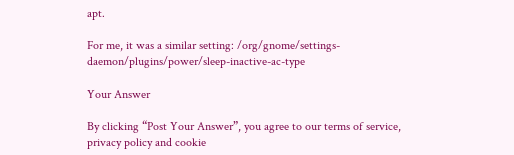apt.

For me, it was a similar setting: /org/gnome/settings-daemon/plugins/power/sleep-inactive-ac-type

Your Answer

By clicking “Post Your Answer”, you agree to our terms of service, privacy policy and cookie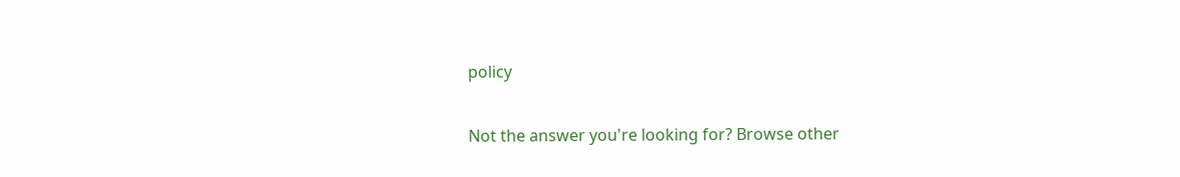policy

Not the answer you're looking for? Browse other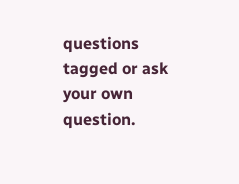questions tagged or ask your own question.